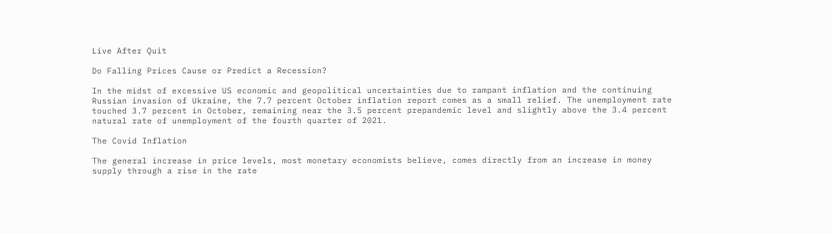Live After Quit

Do Falling Prices Cause or Predict a Recession?

In the midst of excessive US economic and geopolitical uncertainties due to rampant inflation and the continuing Russian invasion of Ukraine, the 7.7 percent October inflation report comes as a small relief. The unemployment rate touched 3.7 percent in October, remaining near the 3.5 percent prepandemic level and slightly above the 3.4 percent natural rate of unemployment of the fourth quarter of 2021.

The Covid Inflation

The general increase in price levels, most monetary economists believe, comes directly from an increase in money supply through a rise in the rate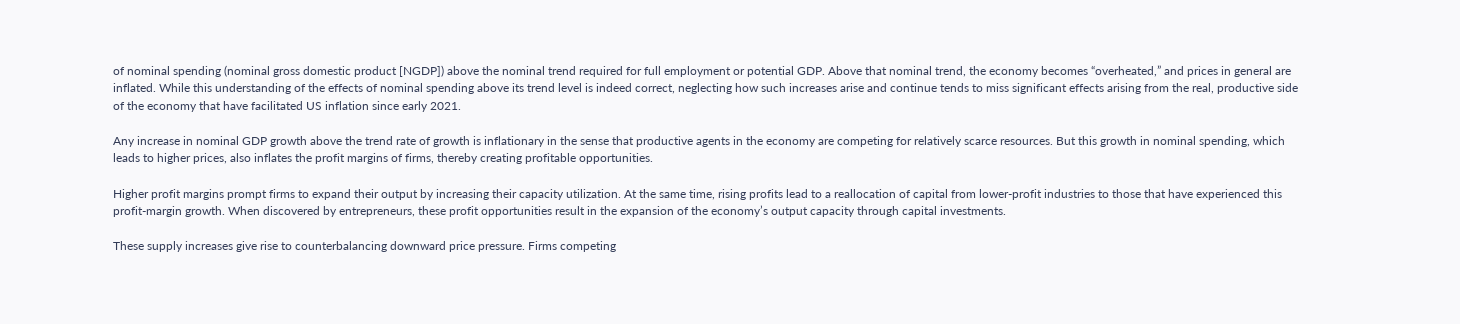of nominal spending (nominal gross domestic product [NGDP]) above the nominal trend required for full employment or potential GDP. Above that nominal trend, the economy becomes “overheated,” and prices in general are inflated. While this understanding of the effects of nominal spending above its trend level is indeed correct, neglecting how such increases arise and continue tends to miss significant effects arising from the real, productive side of the economy that have facilitated US inflation since early 2021.

Any increase in nominal GDP growth above the trend rate of growth is inflationary in the sense that productive agents in the economy are competing for relatively scarce resources. But this growth in nominal spending, which leads to higher prices, also inflates the profit margins of firms, thereby creating profitable opportunities.

Higher profit margins prompt firms to expand their output by increasing their capacity utilization. At the same time, rising profits lead to a reallocation of capital from lower-profit industries to those that have experienced this profit-margin growth. When discovered by entrepreneurs, these profit opportunities result in the expansion of the economy’s output capacity through capital investments.

These supply increases give rise to counterbalancing downward price pressure. Firms competing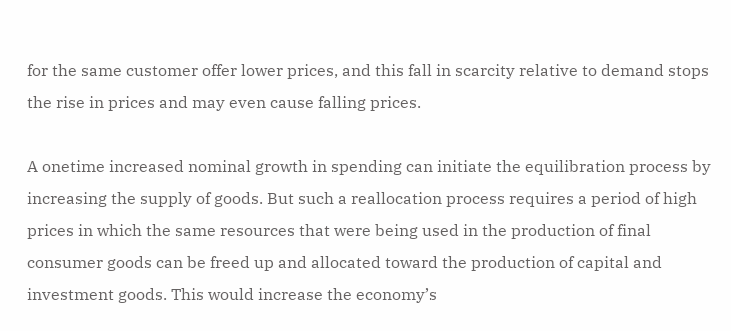for the same customer offer lower prices, and this fall in scarcity relative to demand stops the rise in prices and may even cause falling prices.

A onetime increased nominal growth in spending can initiate the equilibration process by increasing the supply of goods. But such a reallocation process requires a period of high prices in which the same resources that were being used in the production of final consumer goods can be freed up and allocated toward the production of capital and investment goods. This would increase the economy’s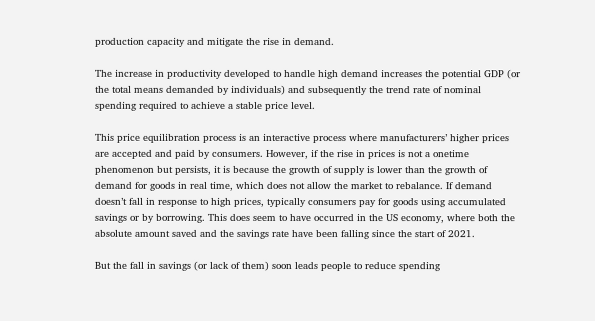production capacity and mitigate the rise in demand.

The increase in productivity developed to handle high demand increases the potential GDP (or the total means demanded by individuals) and subsequently the trend rate of nominal spending required to achieve a stable price level.

This price equilibration process is an interactive process where manufacturers’ higher prices are accepted and paid by consumers. However, if the rise in prices is not a onetime phenomenon but persists, it is because the growth of supply is lower than the growth of demand for goods in real time, which does not allow the market to rebalance. If demand doesn’t fall in response to high prices, typically consumers pay for goods using accumulated savings or by borrowing. This does seem to have occurred in the US economy, where both the absolute amount saved and the savings rate have been falling since the start of 2021.

But the fall in savings (or lack of them) soon leads people to reduce spending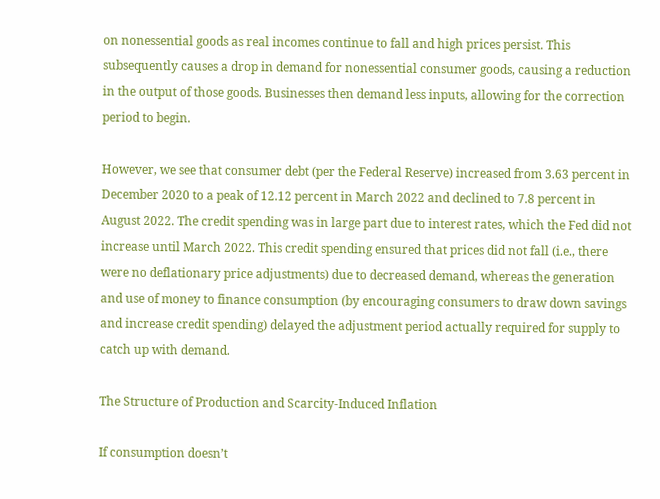on nonessential goods as real incomes continue to fall and high prices persist. This subsequently causes a drop in demand for nonessential consumer goods, causing a reduction in the output of those goods. Businesses then demand less inputs, allowing for the correction period to begin.

However, we see that consumer debt (per the Federal Reserve) increased from 3.63 percent in December 2020 to a peak of 12.12 percent in March 2022 and declined to 7.8 percent in August 2022. The credit spending was in large part due to interest rates, which the Fed did not increase until March 2022. This credit spending ensured that prices did not fall (i.e., there were no deflationary price adjustments) due to decreased demand, whereas the generation and use of money to finance consumption (by encouraging consumers to draw down savings and increase credit spending) delayed the adjustment period actually required for supply to catch up with demand.

The Structure of Production and Scarcity-Induced Inflation

If consumption doesn’t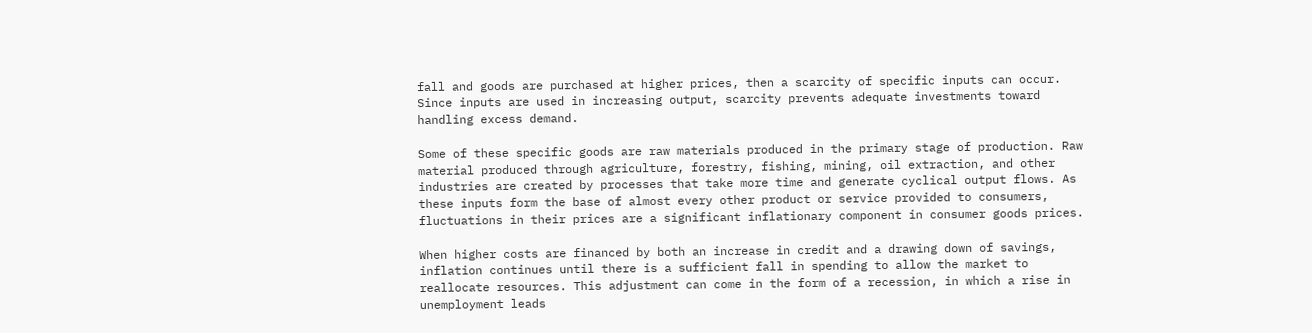fall and goods are purchased at higher prices, then a scarcity of specific inputs can occur. Since inputs are used in increasing output, scarcity prevents adequate investments toward handling excess demand.

Some of these specific goods are raw materials produced in the primary stage of production. Raw material produced through agriculture, forestry, fishing, mining, oil extraction, and other industries are created by processes that take more time and generate cyclical output flows. As these inputs form the base of almost every other product or service provided to consumers, fluctuations in their prices are a significant inflationary component in consumer goods prices.

When higher costs are financed by both an increase in credit and a drawing down of savings, inflation continues until there is a sufficient fall in spending to allow the market to reallocate resources. This adjustment can come in the form of a recession, in which a rise in unemployment leads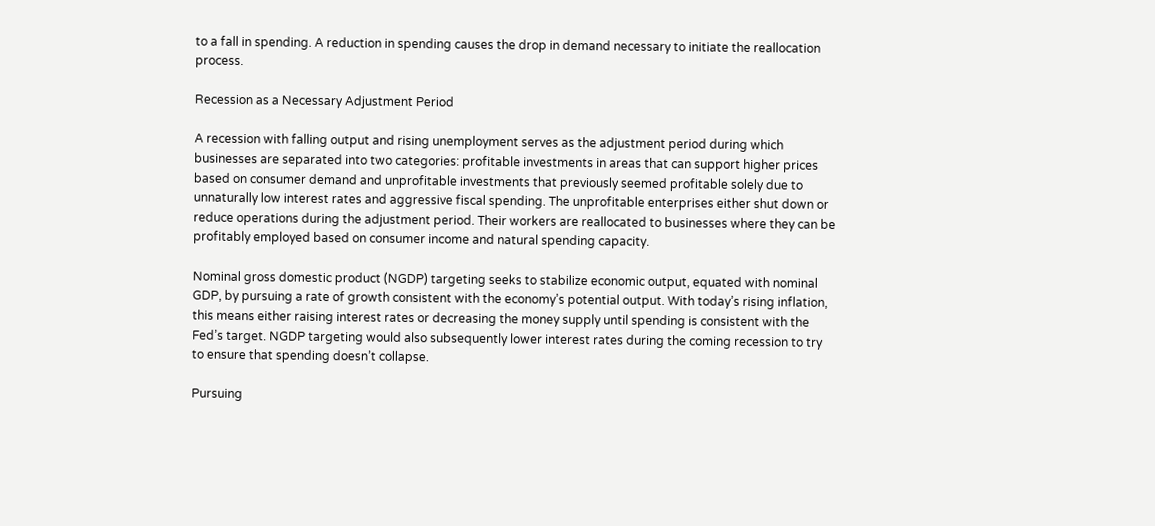to a fall in spending. A reduction in spending causes the drop in demand necessary to initiate the reallocation process.

Recession as a Necessary Adjustment Period

A recession with falling output and rising unemployment serves as the adjustment period during which businesses are separated into two categories: profitable investments in areas that can support higher prices based on consumer demand and unprofitable investments that previously seemed profitable solely due to unnaturally low interest rates and aggressive fiscal spending. The unprofitable enterprises either shut down or reduce operations during the adjustment period. Their workers are reallocated to businesses where they can be profitably employed based on consumer income and natural spending capacity.

Nominal gross domestic product (NGDP) targeting seeks to stabilize economic output, equated with nominal GDP, by pursuing a rate of growth consistent with the economy’s potential output. With today’s rising inflation, this means either raising interest rates or decreasing the money supply until spending is consistent with the Fed’s target. NGDP targeting would also subsequently lower interest rates during the coming recession to try to ensure that spending doesn’t collapse.

Pursuing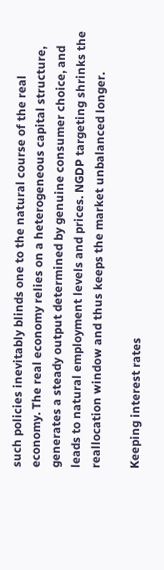such policies inevitably blinds one to the natural course of the real economy. The real economy relies on a heterogeneous capital structure, generates a steady output determined by genuine consumer choice, and leads to natural employment levels and prices. NGDP targeting shrinks the reallocation window and thus keeps the market unbalanced longer.

Keeping interest rates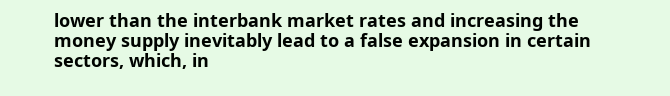lower than the interbank market rates and increasing the money supply inevitably lead to a false expansion in certain sectors, which, in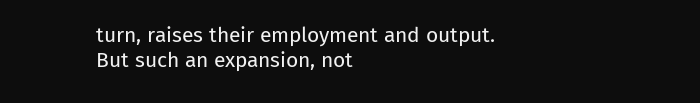turn, raises their employment and output. But such an expansion, not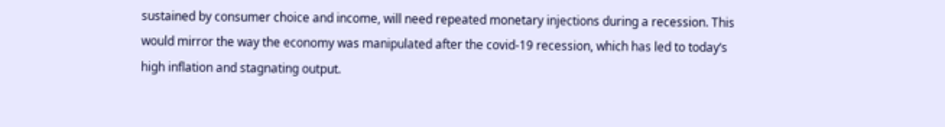sustained by consumer choice and income, will need repeated monetary injections during a recession. This would mirror the way the economy was manipulated after the covid-19 recession, which has led to today’s high inflation and stagnating output.